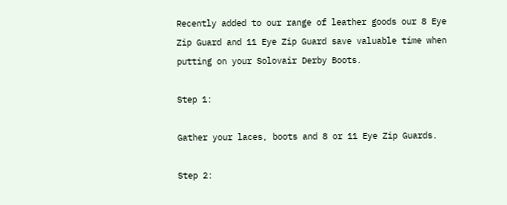Recently added to our range of leather goods our 8 Eye Zip Guard and 11 Eye Zip Guard save valuable time when putting on your Solovair Derby Boots.

Step 1:

Gather your laces, boots and 8 or 11 Eye Zip Guards.

Step 2: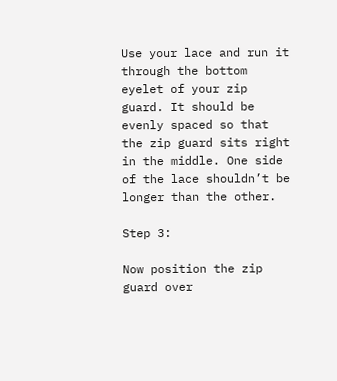Use your lace and run it through the bottom eyelet of your zip guard. It should be evenly spaced so that the zip guard sits right in the middle. One side of the lace shouldn’t be longer than the other.

Step 3:

Now position the zip guard over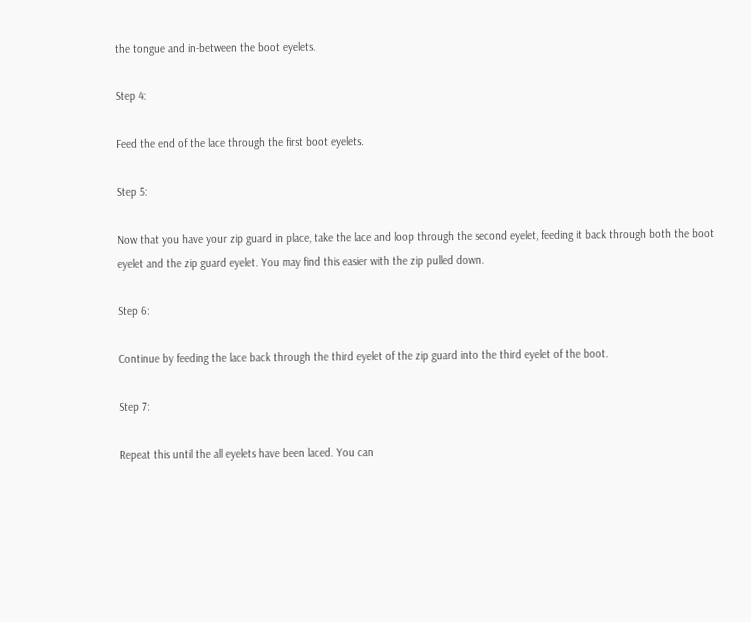the tongue and in-between the boot eyelets.

Step 4:

Feed the end of the lace through the first boot eyelets.

Step 5:

Now that you have your zip guard in place, take the lace and loop through the second eyelet, feeding it back through both the boot eyelet and the zip guard eyelet. You may find this easier with the zip pulled down.

Step 6:

Continue by feeding the lace back through the third eyelet of the zip guard into the third eyelet of the boot.

Step 7:

Repeat this until the all eyelets have been laced. You can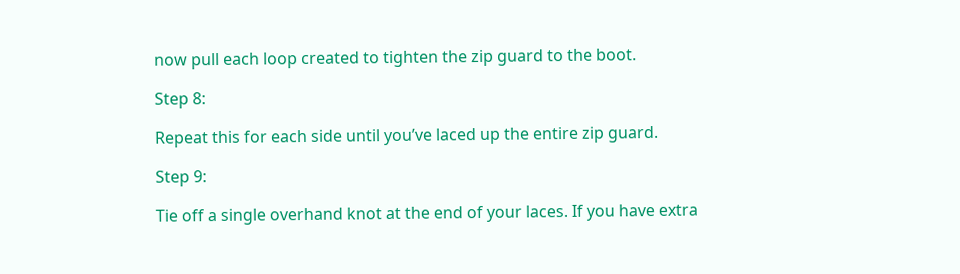now pull each loop created to tighten the zip guard to the boot.

Step 8:

Repeat this for each side until you’ve laced up the entire zip guard.

Step 9:

Tie off a single overhand knot at the end of your laces. If you have extra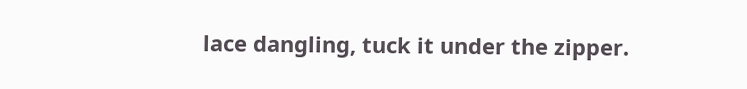lace dangling, tuck it under the zipper.